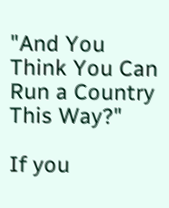"And You Think You Can Run a Country This Way?"

If you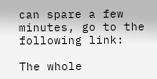can spare a few minutes, go to the following link:

The whole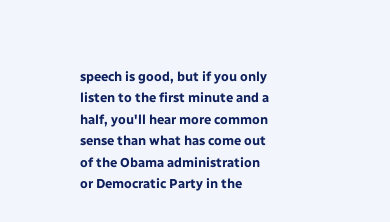speech is good, but if you only listen to the first minute and a half, you'll hear more common sense than what has come out of the Obama administration or Democratic Party in the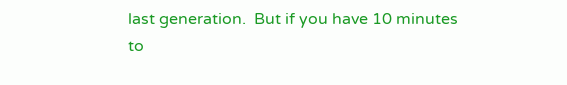last generation.  But if you have 10 minutes to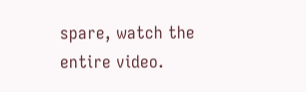spare, watch the entire video.